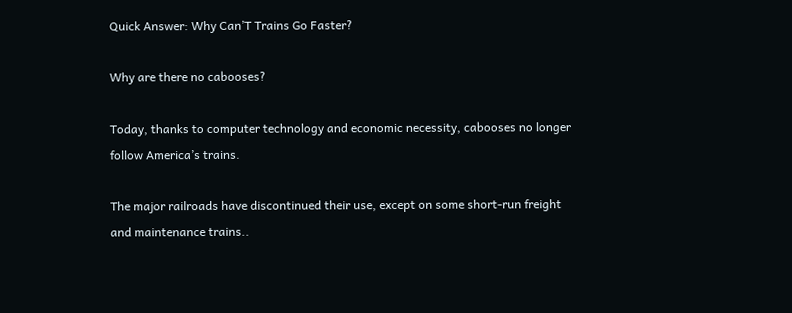Quick Answer: Why Can’T Trains Go Faster?

Why are there no cabooses?

Today, thanks to computer technology and economic necessity, cabooses no longer follow America’s trains.

The major railroads have discontinued their use, except on some short-run freight and maintenance trains..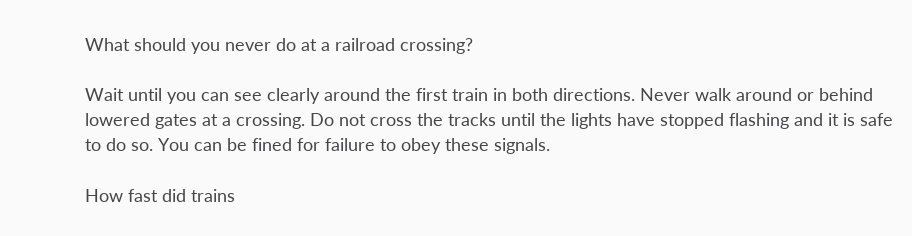What should you never do at a railroad crossing?

Wait until you can see clearly around the first train in both directions. Never walk around or behind lowered gates at a crossing. Do not cross the tracks until the lights have stopped flashing and it is safe to do so. You can be fined for failure to obey these signals.

How fast did trains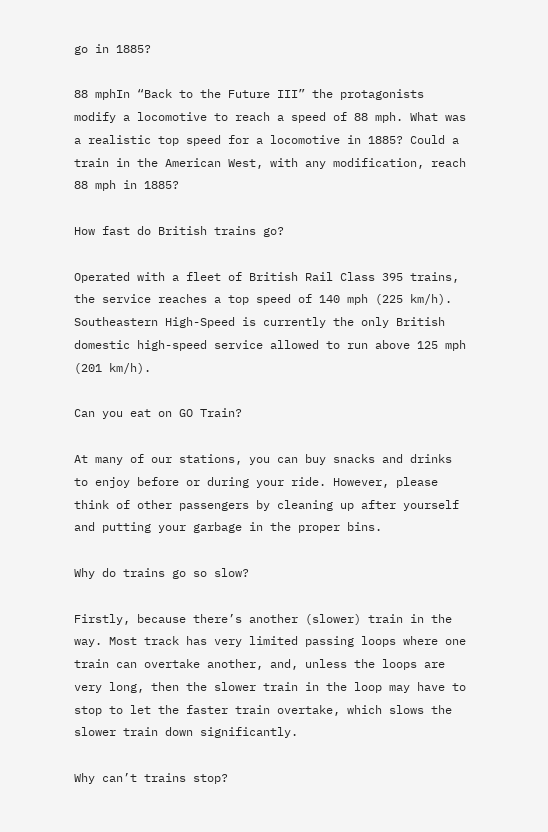go in 1885?

88 mphIn “Back to the Future III” the protagonists modify a locomotive to reach a speed of 88 mph. What was a realistic top speed for a locomotive in 1885? Could a train in the American West, with any modification, reach 88 mph in 1885?

How fast do British trains go?

Operated with a fleet of British Rail Class 395 trains, the service reaches a top speed of 140 mph (225 km/h). Southeastern High-Speed is currently the only British domestic high-speed service allowed to run above 125 mph (201 km/h).

Can you eat on GO Train?

At many of our stations, you can buy snacks and drinks to enjoy before or during your ride. However, please think of other passengers by cleaning up after yourself and putting your garbage in the proper bins.

Why do trains go so slow?

Firstly, because there’s another (slower) train in the way. Most track has very limited passing loops where one train can overtake another, and, unless the loops are very long, then the slower train in the loop may have to stop to let the faster train overtake, which slows the slower train down significantly.

Why can’t trains stop?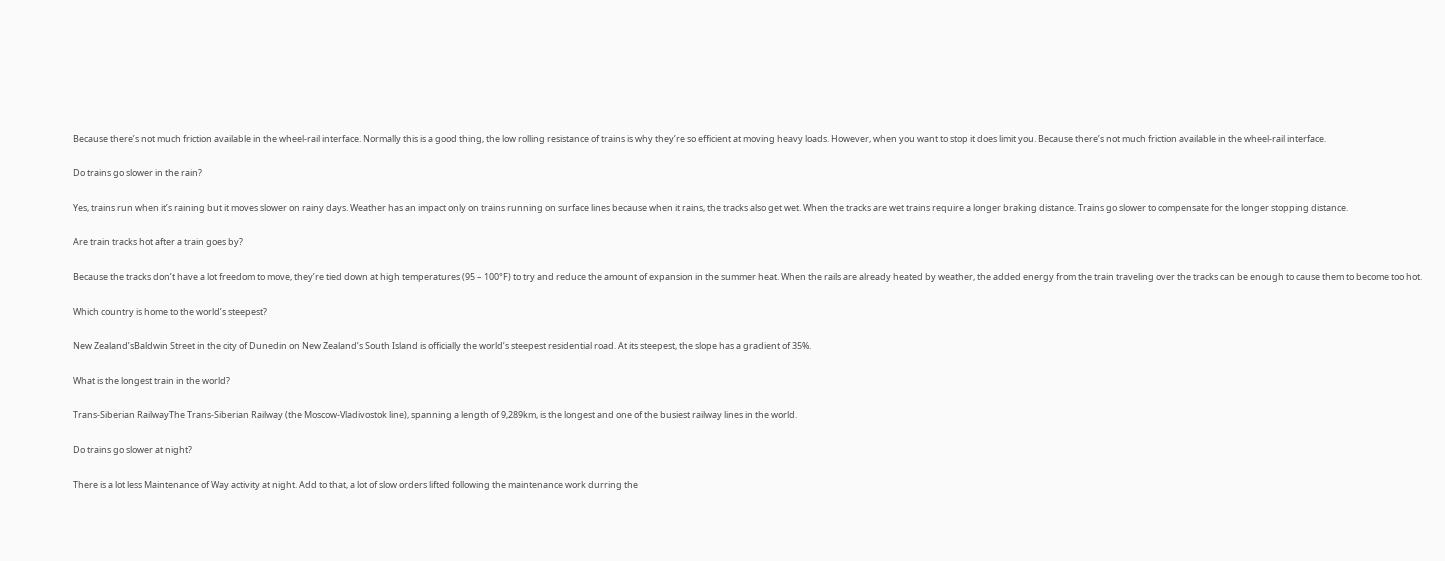Because there’s not much friction available in the wheel-rail interface. Normally this is a good thing, the low rolling resistance of trains is why they’re so efficient at moving heavy loads. However, when you want to stop it does limit you. Because there’s not much friction available in the wheel-rail interface.

Do trains go slower in the rain?

Yes, trains run when it’s raining but it moves slower on rainy days. Weather has an impact only on trains running on surface lines because when it rains, the tracks also get wet. When the tracks are wet trains require a longer braking distance. Trains go slower to compensate for the longer stopping distance.

Are train tracks hot after a train goes by?

Because the tracks don’t have a lot freedom to move, they’re tied down at high temperatures (95 – 100°F) to try and reduce the amount of expansion in the summer heat. When the rails are already heated by weather, the added energy from the train traveling over the tracks can be enough to cause them to become too hot.

Which country is home to the world’s steepest?

New Zealand’sBaldwin Street in the city of Dunedin on New Zealand’s South Island is officially the world’s steepest residential road. At its steepest, the slope has a gradient of 35%.

What is the longest train in the world?

Trans-Siberian RailwayThe Trans-Siberian Railway (the Moscow-Vladivostok line), spanning a length of 9,289km, is the longest and one of the busiest railway lines in the world.

Do trains go slower at night?

There is a lot less Maintenance of Way activity at night. Add to that, a lot of slow orders lifted following the maintenance work durring the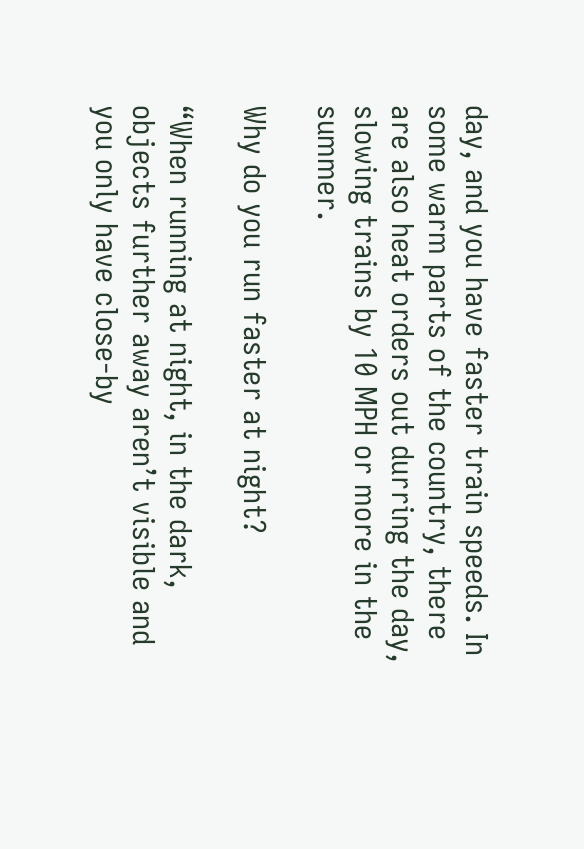day, and you have faster train speeds. In some warm parts of the country, there are also heat orders out durring the day, slowing trains by 10 MPH or more in the summer.

Why do you run faster at night?

“When running at night, in the dark, objects further away aren’t visible and you only have close-by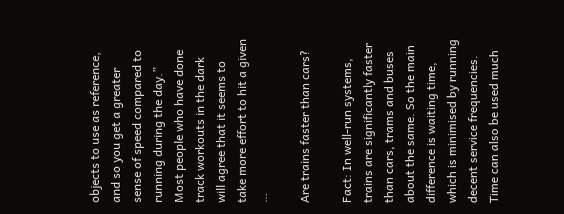objects to use as reference, and so you get a greater sense of speed compared to running during the day.” Most people who have done track workouts in the dark will agree that it seems to take more effort to hit a given …

Are trains faster than cars?

Fact: In well-run systems, trains are significantly faster than cars, trams and buses about the same. So the main difference is waiting time, which is minimised by running decent service frequencies. Time can also be used much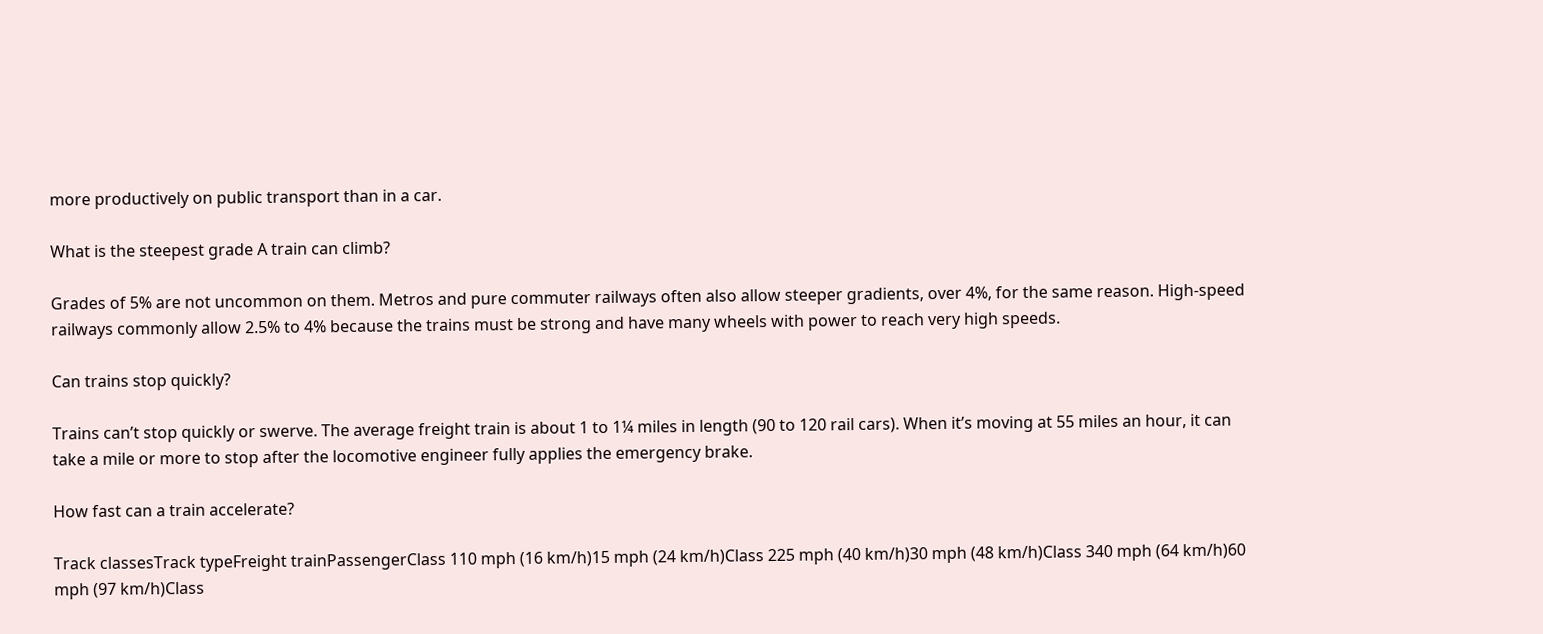more productively on public transport than in a car.

What is the steepest grade A train can climb?

Grades of 5% are not uncommon on them. Metros and pure commuter railways often also allow steeper gradients, over 4%, for the same reason. High-speed railways commonly allow 2.5% to 4% because the trains must be strong and have many wheels with power to reach very high speeds.

Can trains stop quickly?

Trains can’t stop quickly or swerve. The average freight train is about 1 to 1¼ miles in length (90 to 120 rail cars). When it’s moving at 55 miles an hour, it can take a mile or more to stop after the locomotive engineer fully applies the emergency brake.

How fast can a train accelerate?

Track classesTrack typeFreight trainPassengerClass 110 mph (16 km/h)15 mph (24 km/h)Class 225 mph (40 km/h)30 mph (48 km/h)Class 340 mph (64 km/h)60 mph (97 km/h)Class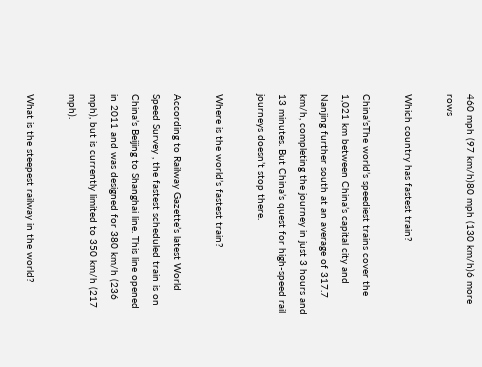460 mph (97 km/h)80 mph (130 km/h)6 more rows

Which country has fastest train?

China’sThe world’s speediest trains cover the 1,021 km between China’s capital city and Nanjing further south at an average of 317.7 km/h, completing the journey in just 3 hours and 13 minutes. But China’s quest for high-speed rail journeys doesn’t stop there.

Where is the world’s fastest train?

According to Railway Gazette’s latest World Speed Survey , the fastest scheduled train is on China’s Beijing to Shanghai line. This line opened in 2011 and was designed for 380 km/h (236 mph), but is currently limited to 350 km/h (217 mph).

What is the steepest railway in the world?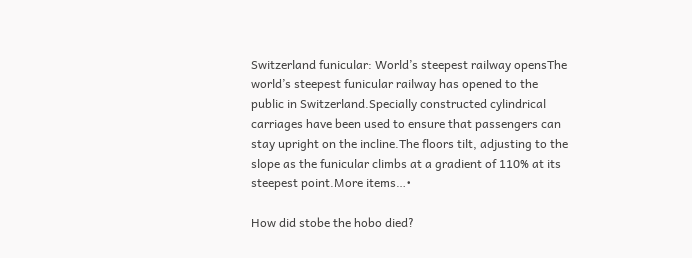Switzerland funicular: World’s steepest railway opensThe world’s steepest funicular railway has opened to the public in Switzerland.Specially constructed cylindrical carriages have been used to ensure that passengers can stay upright on the incline.The floors tilt, adjusting to the slope as the funicular climbs at a gradient of 110% at its steepest point.More items…•

How did stobe the hobo died?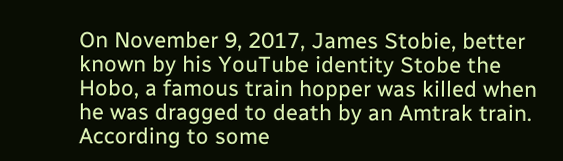On November 9, 2017, James Stobie, better known by his YouTube identity Stobe the Hobo, a famous train hopper was killed when he was dragged to death by an Amtrak train. According to some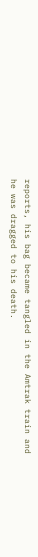reports, his bag became tangled in the Amtrak train and he was dragged to his death.